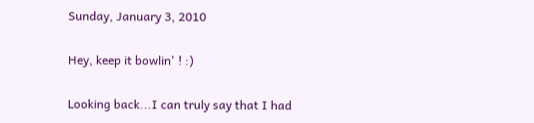Sunday, January 3, 2010

Hey, keep it bowlin' ! :)

Looking back...I can truly say that I had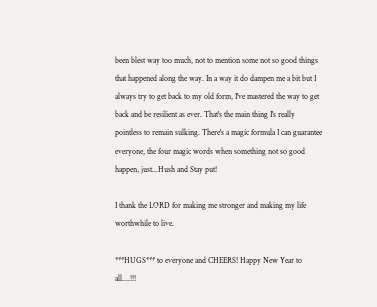been blest way too much, not to mention some not so good things that happened along the way. In a way it do dampen me a bit but I always try to get back to my old form, I've mastered the way to get back and be resilient as ever. That's the main thing I's really pointless to remain sulking. There's a magic formula I can guarantee everyone, the four magic words when something not so good happen, just...Hush and Stay put!

I thank the LORD for making me stronger and making my life worthwhile to live.

***HUGS*** to everyone and CHEERS! Happy New Year to all....!!!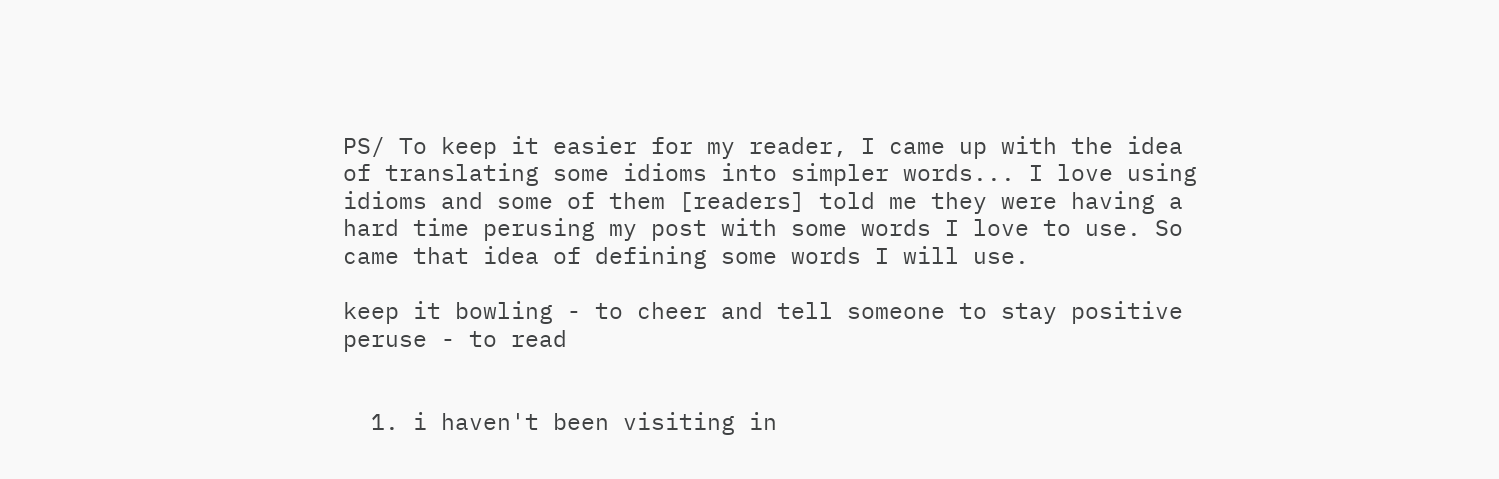PS/ To keep it easier for my reader, I came up with the idea of translating some idioms into simpler words... I love using idioms and some of them [readers] told me they were having a hard time perusing my post with some words I love to use. So came that idea of defining some words I will use.

keep it bowling - to cheer and tell someone to stay positive
peruse - to read


  1. i haven't been visiting in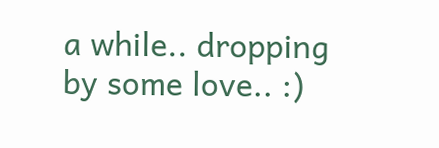a while.. dropping by some love.. :)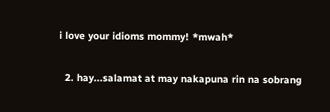i love your idioms mommy! *mwah*

  2. hay...salamat at may nakapuna rin na sobrang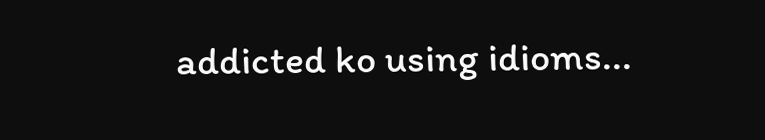addicted ko using idioms...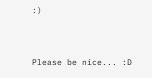:)


Please be nice... :D